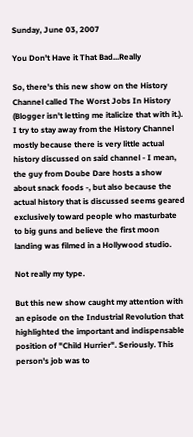Sunday, June 03, 2007

You Don't Have it That Bad...Really

So, there's this new show on the History Channel called The Worst Jobs In History (Blogger isn't letting me italicize that with it.). I try to stay away from the History Channel mostly because there is very little actual history discussed on said channel - I mean, the guy from Doube Dare hosts a show about snack foods -, but also because the actual history that is discussed seems geared exclusively toward people who masturbate to big guns and believe the first moon landing was filmed in a Hollywood studio.

Not really my type.

But this new show caught my attention with an episode on the Industrial Revolution that highlighted the important and indispensable position of "Child Hurrier". Seriously. This person's job was to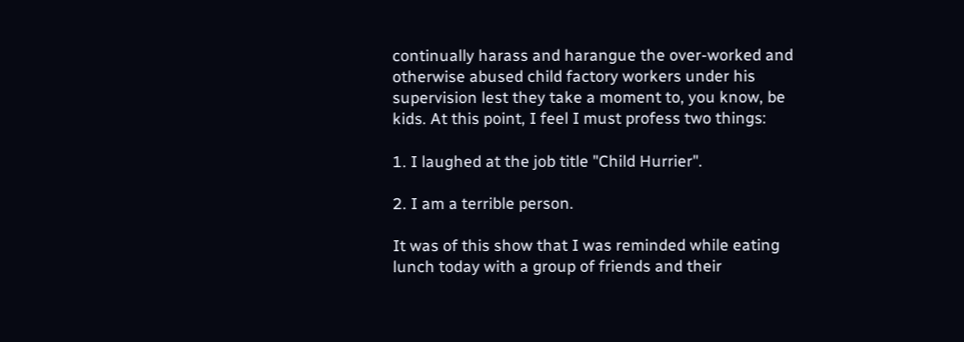continually harass and harangue the over-worked and otherwise abused child factory workers under his supervision lest they take a moment to, you know, be kids. At this point, I feel I must profess two things:

1. I laughed at the job title "Child Hurrier".

2. I am a terrible person.

It was of this show that I was reminded while eating lunch today with a group of friends and their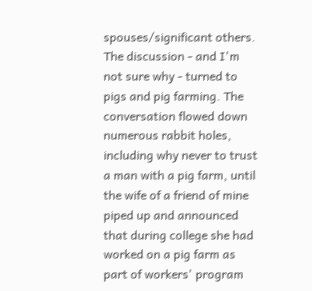spouses/significant others. The discussion - and I'm not sure why - turned to pigs and pig farming. The conversation flowed down numerous rabbit holes, including why never to trust a man with a pig farm, until the wife of a friend of mine piped up and announced that during college she had worked on a pig farm as part of workers' program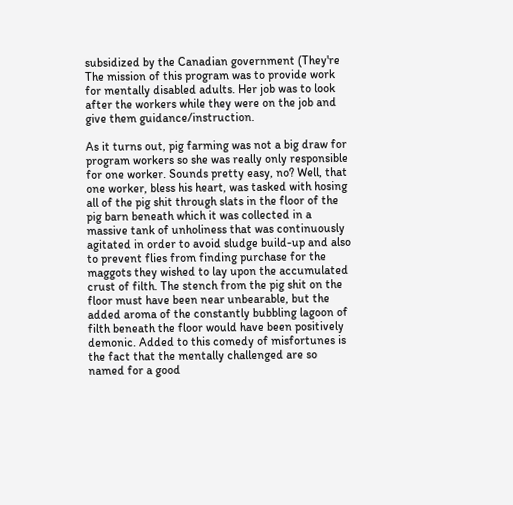subsidized by the Canadian government (They're The mission of this program was to provide work for mentally disabled adults. Her job was to look after the workers while they were on the job and give them guidance/instruction.

As it turns out, pig farming was not a big draw for program workers so she was really only responsible for one worker. Sounds pretty easy, no? Well, that one worker, bless his heart, was tasked with hosing all of the pig shit through slats in the floor of the pig barn beneath which it was collected in a massive tank of unholiness that was continuously agitated in order to avoid sludge build-up and also to prevent flies from finding purchase for the maggots they wished to lay upon the accumulated crust of filth. The stench from the pig shit on the floor must have been near unbearable, but the added aroma of the constantly bubbling lagoon of filth beneath the floor would have been positively demonic. Added to this comedy of misfortunes is the fact that the mentally challenged are so named for a good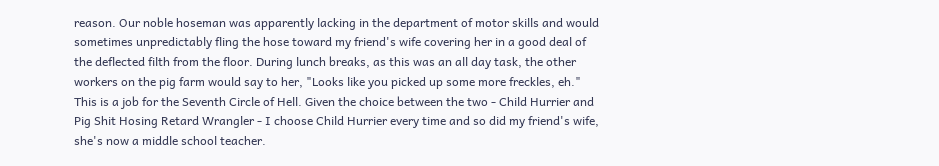reason. Our noble hoseman was apparently lacking in the department of motor skills and would sometimes unpredictably fling the hose toward my friend's wife covering her in a good deal of the deflected filth from the floor. During lunch breaks, as this was an all day task, the other workers on the pig farm would say to her, "Looks like you picked up some more freckles, eh." This is a job for the Seventh Circle of Hell. Given the choice between the two - Child Hurrier and Pig Shit Hosing Retard Wrangler - I choose Child Hurrier every time and so did my friend's wife, she's now a middle school teacher.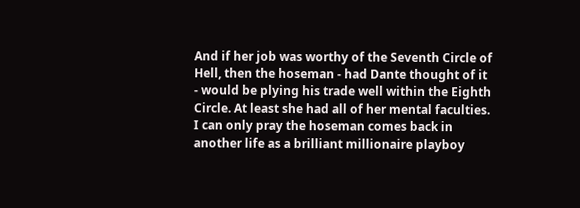And if her job was worthy of the Seventh Circle of Hell, then the hoseman - had Dante thought of it - would be plying his trade well within the Eighth Circle. At least she had all of her mental faculties. I can only pray the hoseman comes back in another life as a brilliant millionaire playboy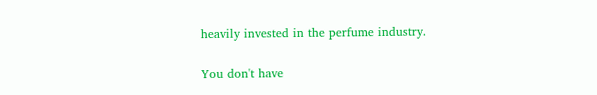heavily invested in the perfume industry.

You don't have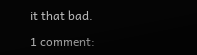it that bad.

1 comment: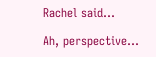Rachel said...

Ah, perspective...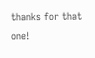thanks for that one!